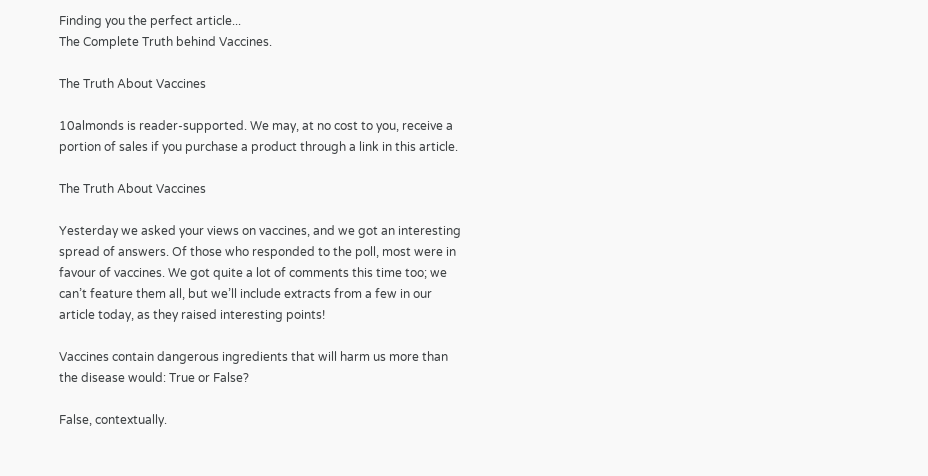Finding you the perfect article...
The Complete Truth behind Vaccines.

The Truth About Vaccines

10almonds is reader-supported. We may, at no cost to you, receive a portion of sales if you purchase a product through a link in this article.

The Truth About Vaccines

Yesterday we asked your views on vaccines, and we got an interesting spread of answers. Of those who responded to the poll, most were in favour of vaccines. We got quite a lot of comments this time too; we can’t feature them all, but we’ll include extracts from a few in our article today, as they raised interesting points!

Vaccines contain dangerous ingredients that will harm us more than the disease would: True or False?

False, contextually.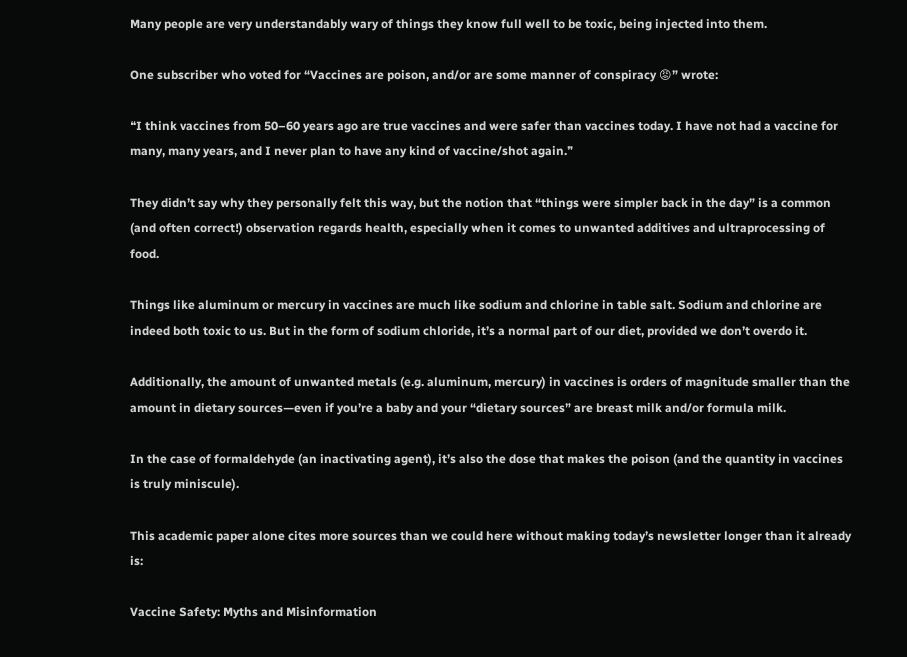Many people are very understandably wary of things they know full well to be toxic, being injected into them.

One subscriber who voted for “Vaccines are poison, and/or are some manner of conspiracy 😡” wrote:

❝I think vaccines from 50–60 years ago are true vaccines and were safer than vaccines today. I have not had a vaccine for many, many years, and I never plan to have any kind of vaccine/shot again.❞

They didn’t say why they personally felt this way, but the notion that “things were simpler back in the day” is a common (and often correct!) observation regards health, especially when it comes to unwanted additives and ultraprocessing of food.

Things like aluminum or mercury in vaccines are much like sodium and chlorine in table salt. Sodium and chlorine are indeed both toxic to us. But in the form of sodium chloride, it’s a normal part of our diet, provided we don’t overdo it.

Additionally, the amount of unwanted metals (e.g. aluminum, mercury) in vaccines is orders of magnitude smaller than the amount in dietary sources—even if you’re a baby and your “dietary sources” are breast milk and/or formula milk.

In the case of formaldehyde (an inactivating agent), it’s also the dose that makes the poison (and the quantity in vaccines is truly miniscule).

This academic paper alone cites more sources than we could here without making today’s newsletter longer than it already is:

Vaccine Safety: Myths and Misinformation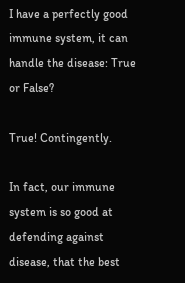I have a perfectly good immune system, it can handle the disease: True or False?

True! Contingently.

In fact, our immune system is so good at defending against disease, that the best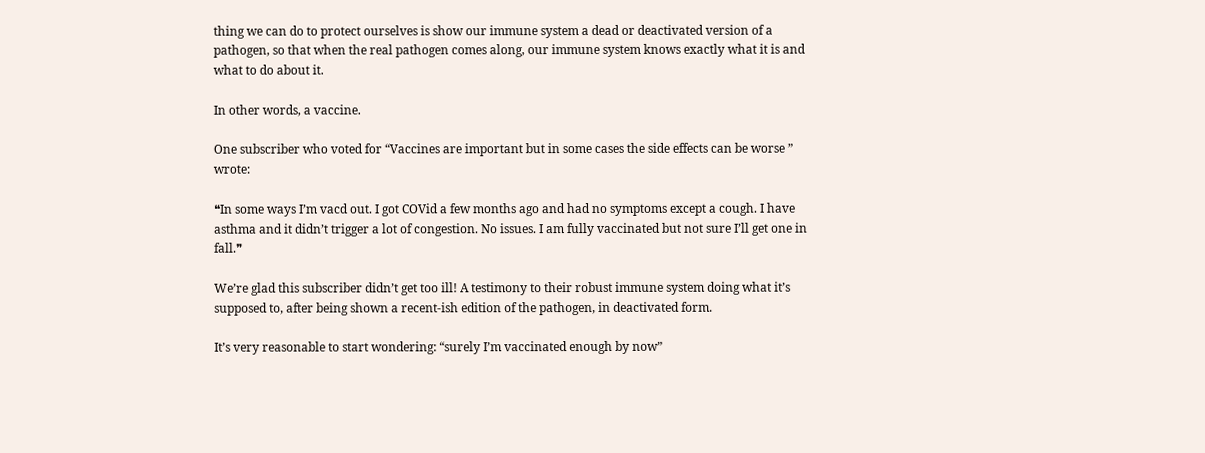thing we can do to protect ourselves is show our immune system a dead or deactivated version of a pathogen, so that when the real pathogen comes along, our immune system knows exactly what it is and what to do about it.

In other words, a vaccine.

One subscriber who voted for “Vaccines are important but in some cases the side effects can be worse ” wrote:

❝In some ways I’m vacd out. I got COVid a few months ago and had no symptoms except a cough. I have asthma and it didn’t trigger a lot of congestion. No issues. I am fully vaccinated but not sure I’ll get one in fall.❞

We’re glad this subscriber didn’t get too ill! A testimony to their robust immune system doing what it’s supposed to, after being shown a recent-ish edition of the pathogen, in deactivated form.

It’s very reasonable to start wondering: “surely I’m vaccinated enough by now”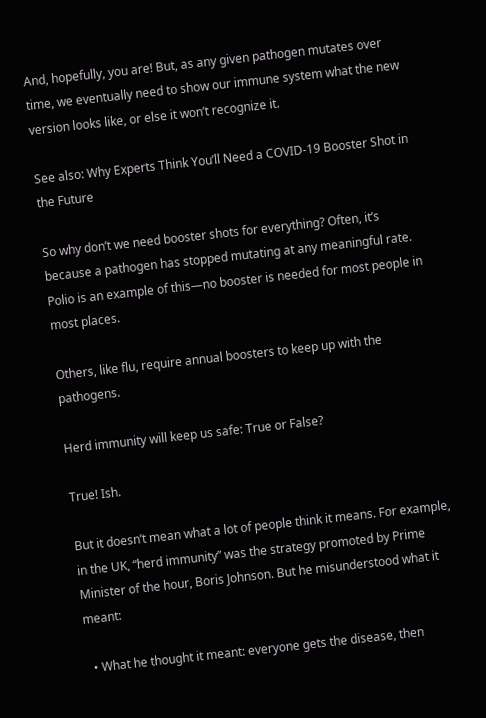And, hopefully, you are! But, as any given pathogen mutates over time, we eventually need to show our immune system what the new version looks like, or else it won’t recognize it.

See also: Why Experts Think You’ll Need a COVID-19 Booster Shot in the Future

So why don’t we need booster shots for everything? Often, it’s because a pathogen has stopped mutating at any meaningful rate. Polio is an example of this—no booster is needed for most people in most places.

Others, like flu, require annual boosters to keep up with the pathogens.

Herd immunity will keep us safe: True or False?

True! Ish.

But it doesn’t mean what a lot of people think it means. For example, in the UK, “herd immunity” was the strategy promoted by Prime Minister of the hour, Boris Johnson. But he misunderstood what it meant:

  • What he thought it meant: everyone gets the disease, then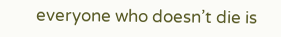everyone who doesn’t die is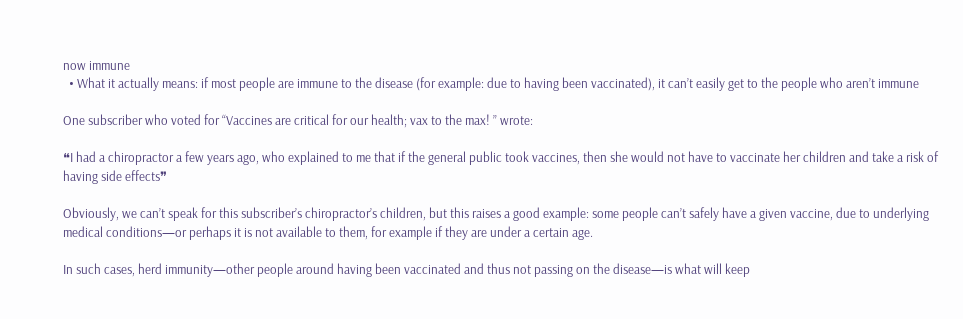now immune
  • What it actually means: if most people are immune to the disease (for example: due to having been vaccinated), it can’t easily get to the people who aren’t immune

One subscriber who voted for “Vaccines are critical for our health; vax to the max! ” wrote:

❝I had a chiropractor a few years ago, who explained to me that if the general public took vaccines, then she would not have to vaccinate her children and take a risk of having side effects❞

Obviously, we can’t speak for this subscriber’s chiropractor’s children, but this raises a good example: some people can’t safely have a given vaccine, due to underlying medical conditions—or perhaps it is not available to them, for example if they are under a certain age.

In such cases, herd immunity—other people around having been vaccinated and thus not passing on the disease—is what will keep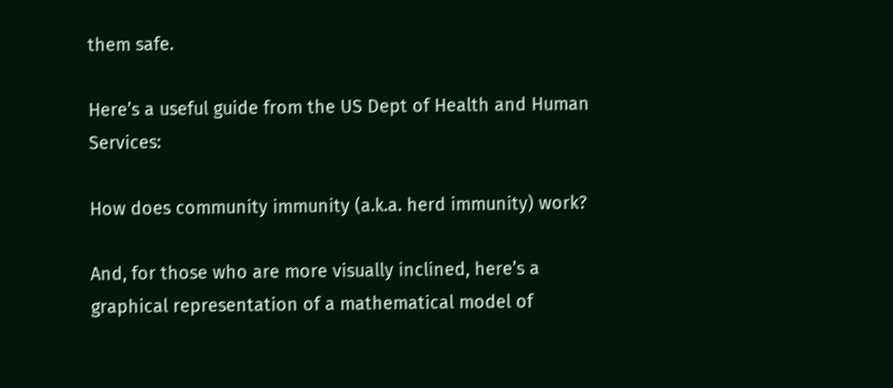them safe.

Here’s a useful guide from the US Dept of Health and Human Services:

How does community immunity (a.k.a. herd immunity) work?

And, for those who are more visually inclined, here’s a graphical representation of a mathematical model of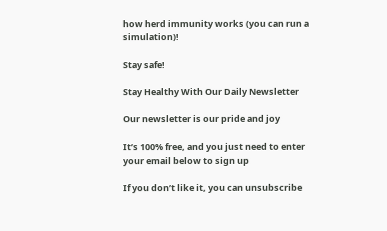how herd immunity works (you can run a simulation)!

Stay safe!

Stay Healthy With Our Daily Newsletter

Our newsletter is our pride and joy

It’s 100% free, and you just need to enter your email below to sign up

If you don’t like it, you can unsubscribe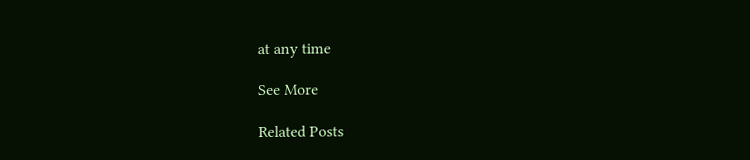at any time

See More

Related Posts